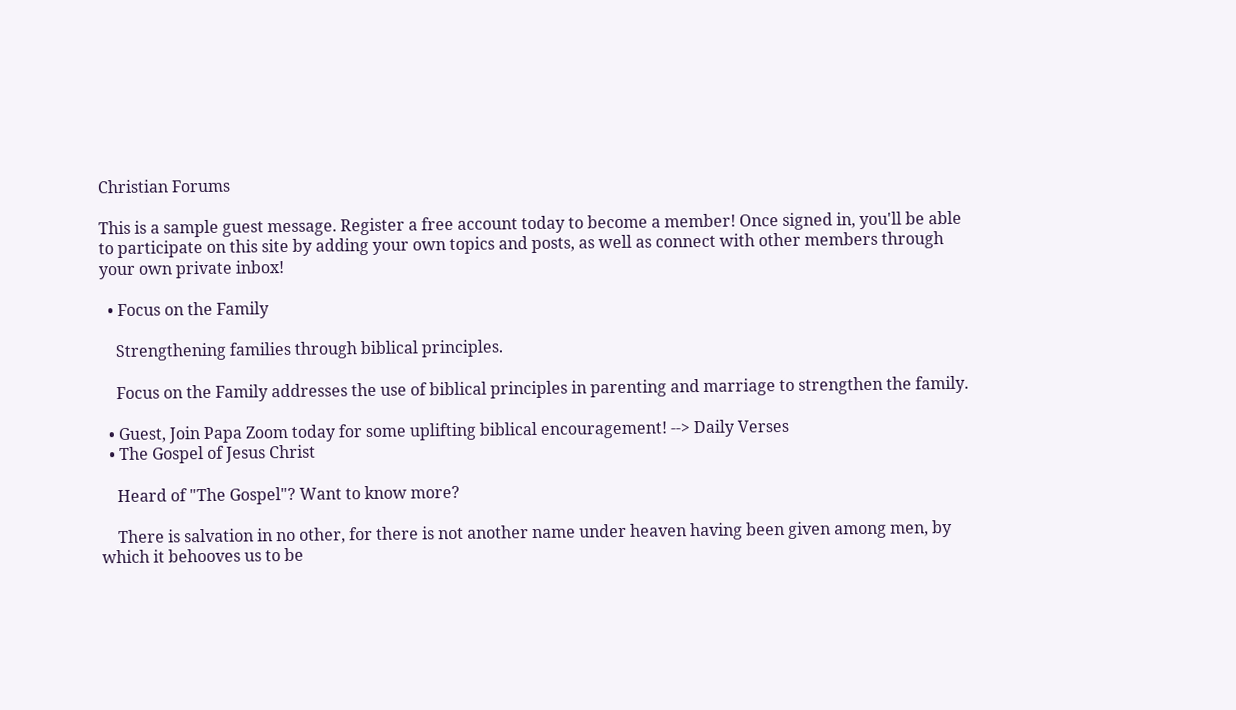Christian Forums

This is a sample guest message. Register a free account today to become a member! Once signed in, you'll be able to participate on this site by adding your own topics and posts, as well as connect with other members through your own private inbox!

  • Focus on the Family

    Strengthening families through biblical principles.

    Focus on the Family addresses the use of biblical principles in parenting and marriage to strengthen the family.

  • Guest, Join Papa Zoom today for some uplifting biblical encouragement! --> Daily Verses
  • The Gospel of Jesus Christ

    Heard of "The Gospel"? Want to know more?

    There is salvation in no other, for there is not another name under heaven having been given among men, by which it behooves us to be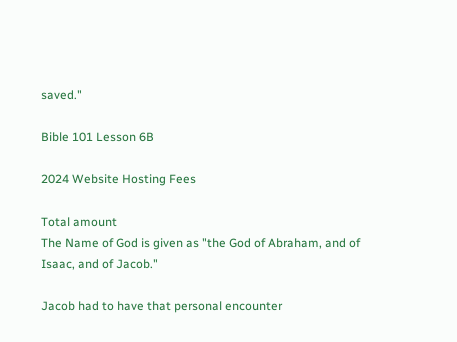saved."

Bible 101 Lesson 6B

2024 Website Hosting Fees

Total amount
The Name of God is given as "the God of Abraham, and of Isaac, and of Jacob."

Jacob had to have that personal encounter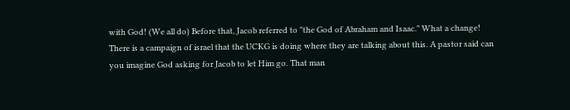with God! (We all do) Before that, Jacob referred to "the God of Abraham and Isaac." What a change!
There is a campaign of israel that the UCKG is doing where they are talking about this. A pastor said can you imagine God asking for Jacob to let Him go. That man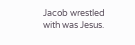Jacob wrestled with was Jesus.